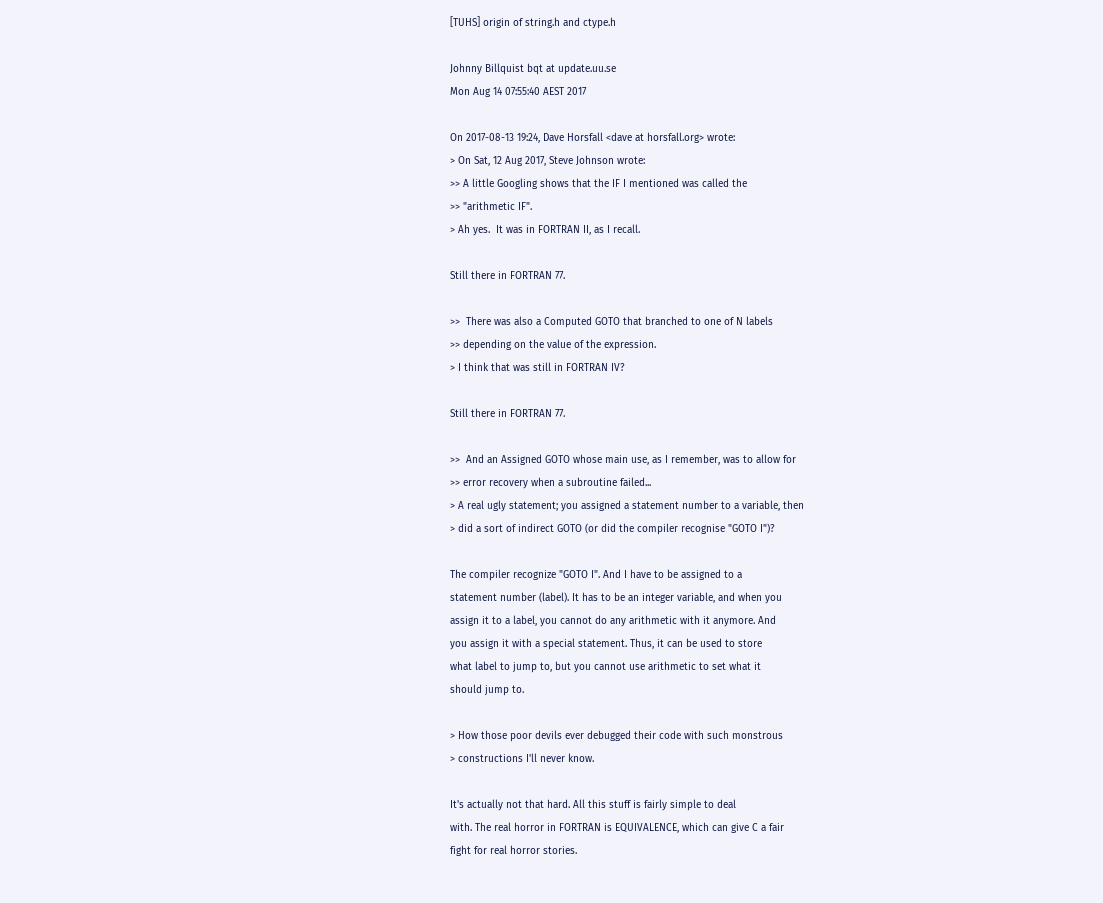[TUHS] origin of string.h and ctype.h

Johnny Billquist bqt at update.uu.se
Mon Aug 14 07:55:40 AEST 2017

On 2017-08-13 19:24, Dave Horsfall <dave at horsfall.org> wrote:
> On Sat, 12 Aug 2017, Steve Johnson wrote:
>> A little Googling shows that the IF I mentioned was called the
>> "arithmetic IF".
> Ah yes.  It was in FORTRAN II, as I recall.

Still there in FORTRAN 77.

>>  There was also a Computed GOTO that branched to one of N labels
>> depending on the value of the expression.
> I think that was still in FORTRAN IV?

Still there in FORTRAN 77.

>>  And an Assigned GOTO whose main use, as I remember, was to allow for
>> error recovery when a subroutine failed...
> A real ugly statement; you assigned a statement number to a variable, then
> did a sort of indirect GOTO (or did the compiler recognise "GOTO I")?

The compiler recognize "GOTO I". And I have to be assigned to a
statement number (label). It has to be an integer variable, and when you
assign it to a label, you cannot do any arithmetic with it anymore. And
you assign it with a special statement. Thus, it can be used to store
what label to jump to, but you cannot use arithmetic to set what it
should jump to.

> How those poor devils ever debugged their code with such monstrous
> constructions I'll never know.

It's actually not that hard. All this stuff is fairly simple to deal
with. The real horror in FORTRAN is EQUIVALENCE, which can give C a fair
fight for real horror stories.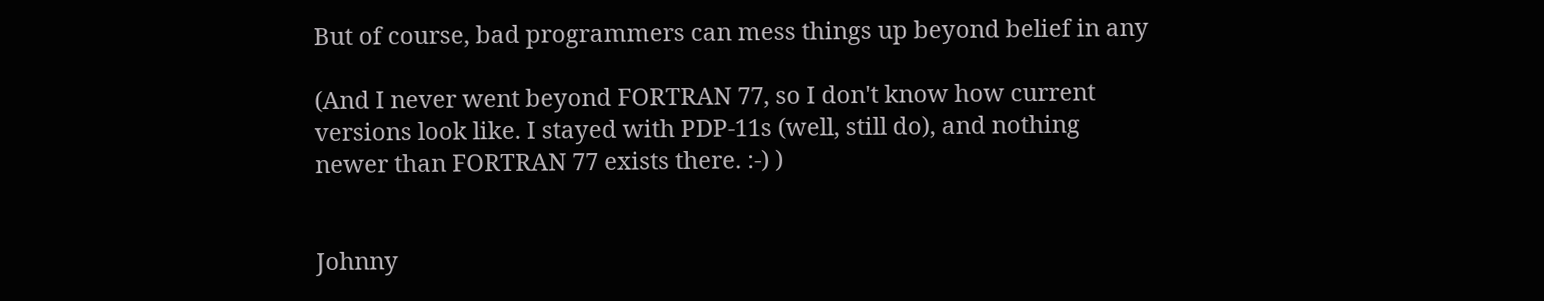But of course, bad programmers can mess things up beyond belief in any

(And I never went beyond FORTRAN 77, so I don't know how current
versions look like. I stayed with PDP-11s (well, still do), and nothing
newer than FORTRAN 77 exists there. :-) )


Johnny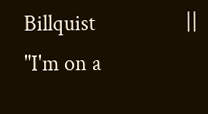Billquist                  || "I'm on a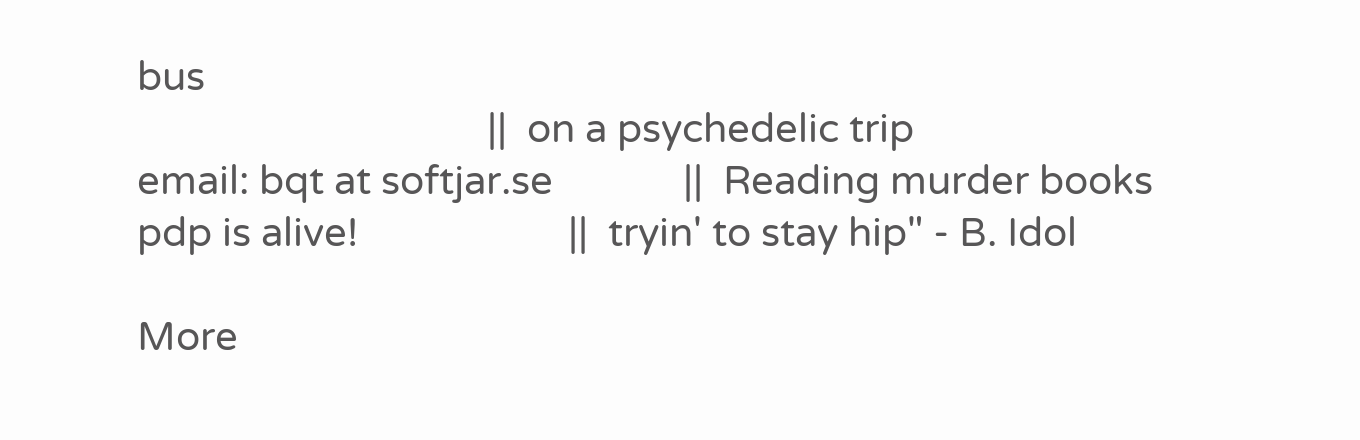bus
                                   ||  on a psychedelic trip
email: bqt at softjar.se             ||  Reading murder books
pdp is alive!                     ||  tryin' to stay hip" - B. Idol

More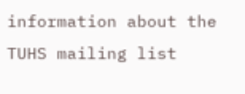information about the TUHS mailing list